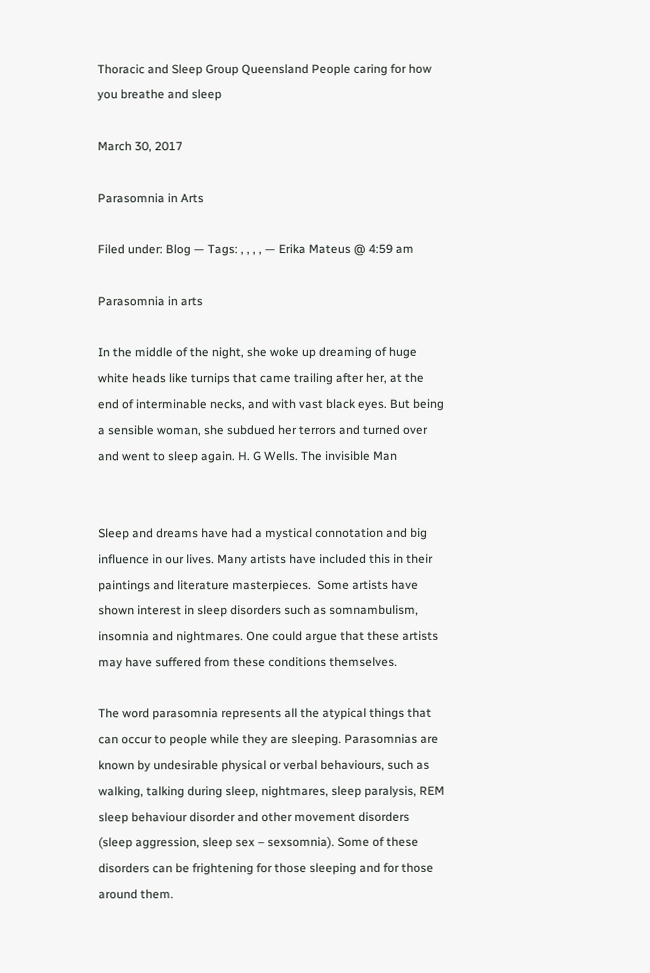Thoracic and Sleep Group Queensland People caring for how you breathe and sleep

March 30, 2017

Parasomnia in Arts

Filed under: Blog — Tags: , , , , — Erika Mateus @ 4:59 am

Parasomnia in arts

In the middle of the night, she woke up dreaming of huge white heads like turnips that came trailing after her, at the end of interminable necks, and with vast black eyes. But being a sensible woman, she subdued her terrors and turned over and went to sleep again. H. G Wells. The invisible Man


Sleep and dreams have had a mystical connotation and big influence in our lives. Many artists have included this in their paintings and literature masterpieces.  Some artists have shown interest in sleep disorders such as somnambulism, insomnia and nightmares. One could argue that these artists may have suffered from these conditions themselves.

The word parasomnia represents all the atypical things that can occur to people while they are sleeping. Parasomnias are known by undesirable physical or verbal behaviours, such as walking, talking during sleep, nightmares, sleep paralysis, REM sleep behaviour disorder and other movement disorders (sleep aggression, sleep sex – sexsomnia). Some of these disorders can be frightening for those sleeping and for those around them.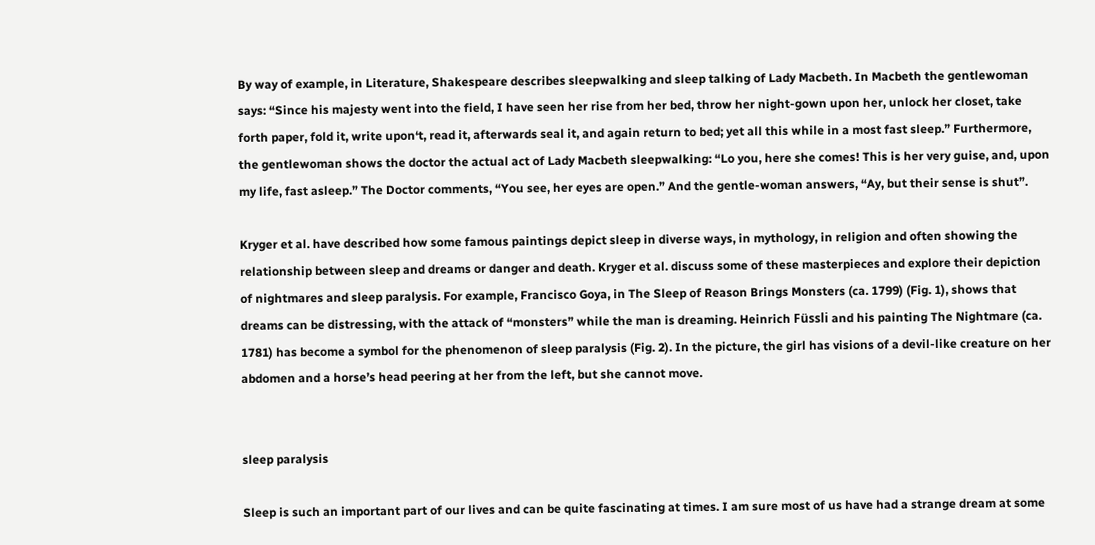By way of example, in Literature, Shakespeare describes sleepwalking and sleep talking of Lady Macbeth. In Macbeth the gentlewoman says: “Since his majesty went into the field, I have seen her rise from her bed, throw her night-gown upon her, unlock her closet, take forth paper, fold it, write upon‘t, read it, afterwards seal it, and again return to bed; yet all this while in a most fast sleep.” Furthermore, the gentlewoman shows the doctor the actual act of Lady Macbeth sleepwalking: “Lo you, here she comes! This is her very guise, and, upon my life, fast asleep.” The Doctor comments, “You see, her eyes are open.” And the gentle-woman answers, “Ay, but their sense is shut”.

Kryger et al. have described how some famous paintings depict sleep in diverse ways, in mythology, in religion and often showing the relationship between sleep and dreams or danger and death. Kryger et al. discuss some of these masterpieces and explore their depiction of nightmares and sleep paralysis. For example, Francisco Goya, in The Sleep of Reason Brings Monsters (ca. 1799) (Fig. 1), shows that dreams can be distressing, with the attack of “monsters” while the man is dreaming. Heinrich Füssli and his painting The Nightmare (ca. 1781) has become a symbol for the phenomenon of sleep paralysis (Fig. 2). In the picture, the girl has visions of a devil-like creature on her abdomen and a horse’s head peering at her from the left, but she cannot move.


sleep paralysis

Sleep is such an important part of our lives and can be quite fascinating at times. I am sure most of us have had a strange dream at some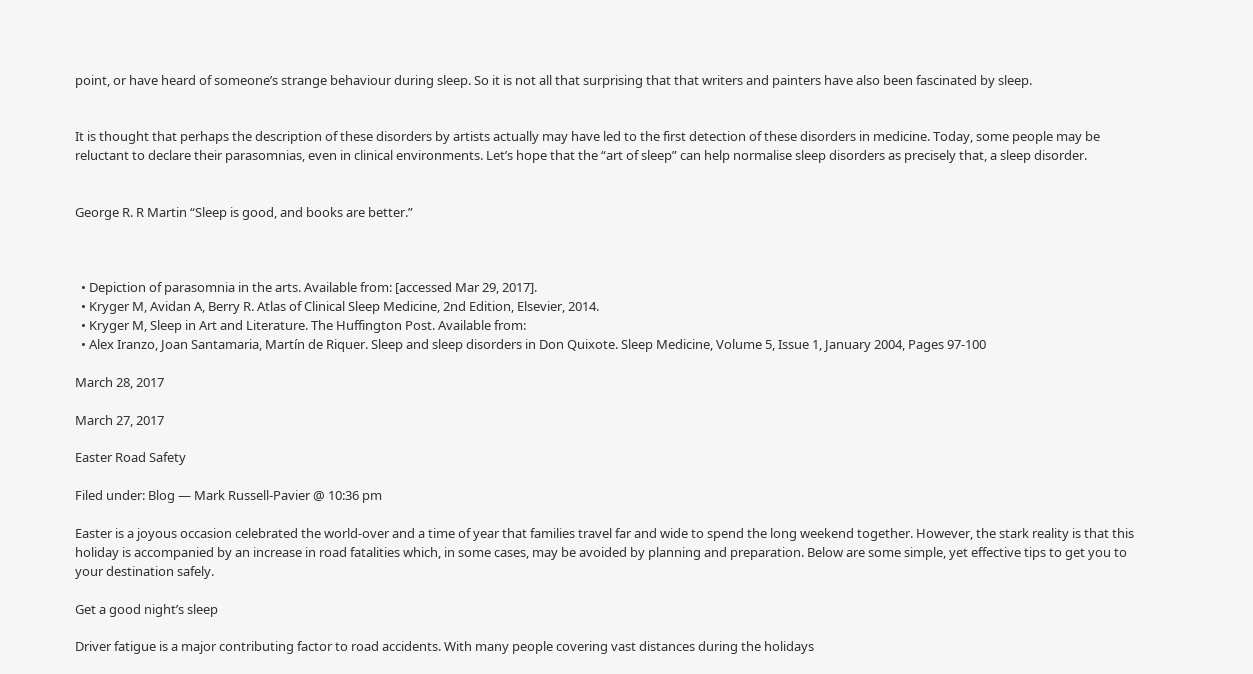point, or have heard of someone’s strange behaviour during sleep. So it is not all that surprising that that writers and painters have also been fascinated by sleep.


It is thought that perhaps the description of these disorders by artists actually may have led to the first detection of these disorders in medicine. Today, some people may be reluctant to declare their parasomnias, even in clinical environments. Let’s hope that the “art of sleep” can help normalise sleep disorders as precisely that, a sleep disorder.


George R. R Martin “Sleep is good, and books are better.”



  • Depiction of parasomnia in the arts. Available from: [accessed Mar 29, 2017].
  • Kryger M, Avidan A, Berry R. Atlas of Clinical Sleep Medicine, 2nd Edition, Elsevier, 2014.
  • Kryger M, Sleep in Art and Literature. The Huffington Post. Available from:
  • Alex Iranzo, Joan Santamaria, Martín de Riquer. Sleep and sleep disorders in Don Quixote. Sleep Medicine, Volume 5, Issue 1, January 2004, Pages 97-100

March 28, 2017

March 27, 2017

Easter Road Safety

Filed under: Blog — Mark Russell-Pavier @ 10:36 pm

Easter is a joyous occasion celebrated the world-over and a time of year that families travel far and wide to spend the long weekend together. However, the stark reality is that this holiday is accompanied by an increase in road fatalities which, in some cases, may be avoided by planning and preparation. Below are some simple, yet effective tips to get you to your destination safely.

Get a good night’s sleep

Driver fatigue is a major contributing factor to road accidents. With many people covering vast distances during the holidays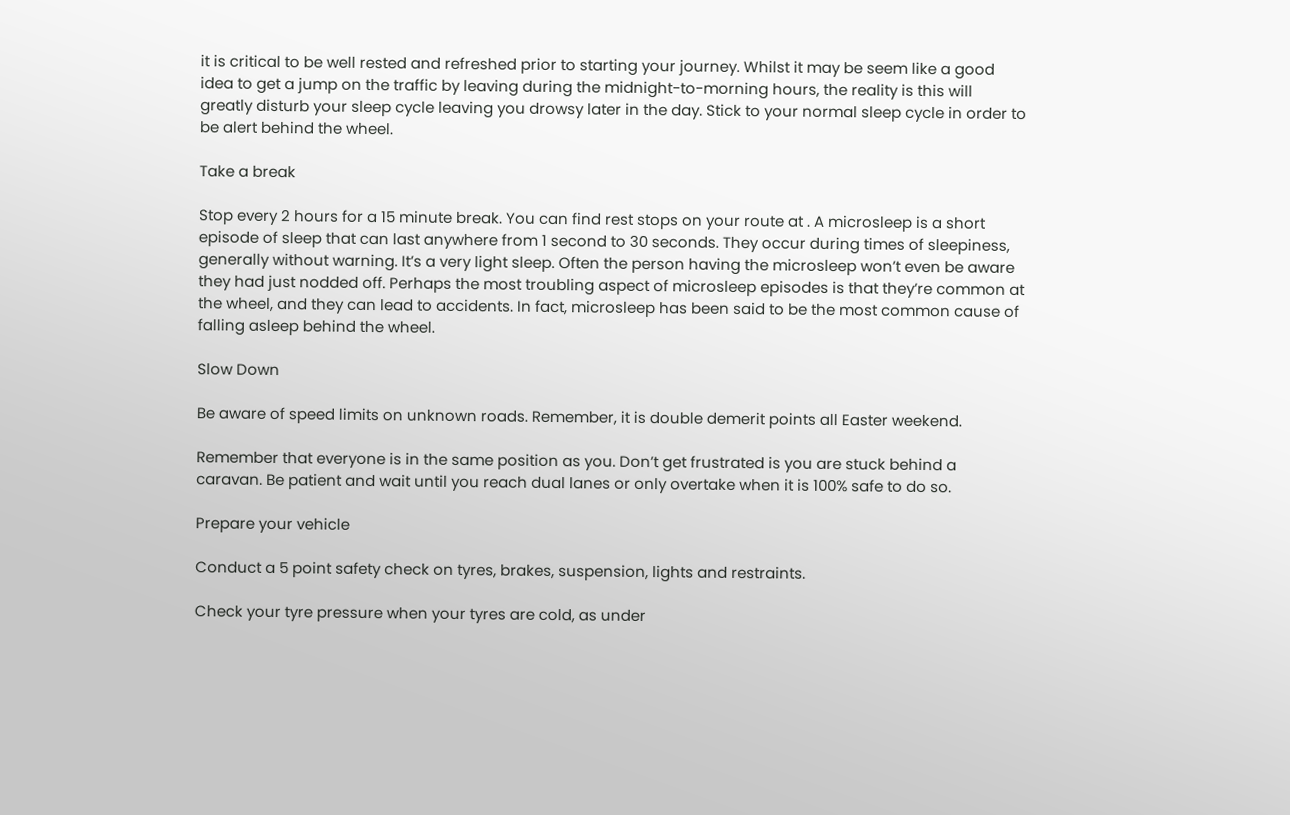it is critical to be well rested and refreshed prior to starting your journey. Whilst it may be seem like a good idea to get a jump on the traffic by leaving during the midnight-to-morning hours, the reality is this will greatly disturb your sleep cycle leaving you drowsy later in the day. Stick to your normal sleep cycle in order to be alert behind the wheel.

Take a break

Stop every 2 hours for a 15 minute break. You can find rest stops on your route at . A microsleep is a short episode of sleep that can last anywhere from 1 second to 30 seconds. They occur during times of sleepiness, generally without warning. It’s a very light sleep. Often the person having the microsleep won’t even be aware they had just nodded off. Perhaps the most troubling aspect of microsleep episodes is that they’re common at the wheel, and they can lead to accidents. In fact, microsleep has been said to be the most common cause of falling asleep behind the wheel.

Slow Down

Be aware of speed limits on unknown roads. Remember, it is double demerit points all Easter weekend.

Remember that everyone is in the same position as you. Don’t get frustrated is you are stuck behind a caravan. Be patient and wait until you reach dual lanes or only overtake when it is 100% safe to do so.

Prepare your vehicle

Conduct a 5 point safety check on tyres, brakes, suspension, lights and restraints.

Check your tyre pressure when your tyres are cold, as under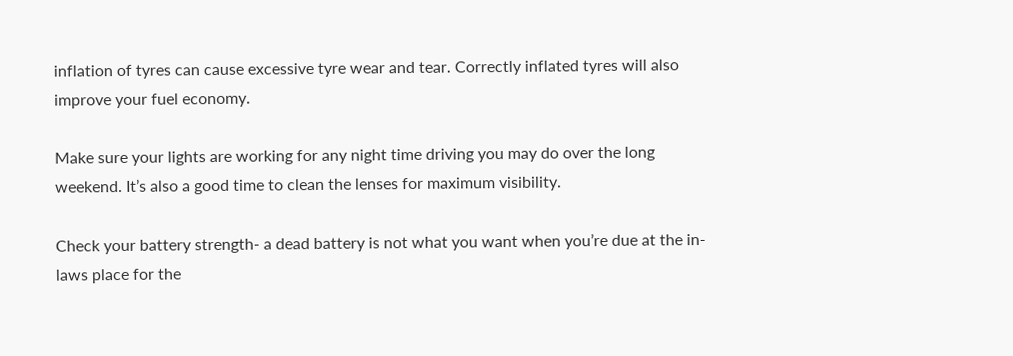inflation of tyres can cause excessive tyre wear and tear. Correctly inflated tyres will also improve your fuel economy.

Make sure your lights are working for any night time driving you may do over the long weekend. It’s also a good time to clean the lenses for maximum visibility.

Check your battery strength- a dead battery is not what you want when you’re due at the in-laws place for the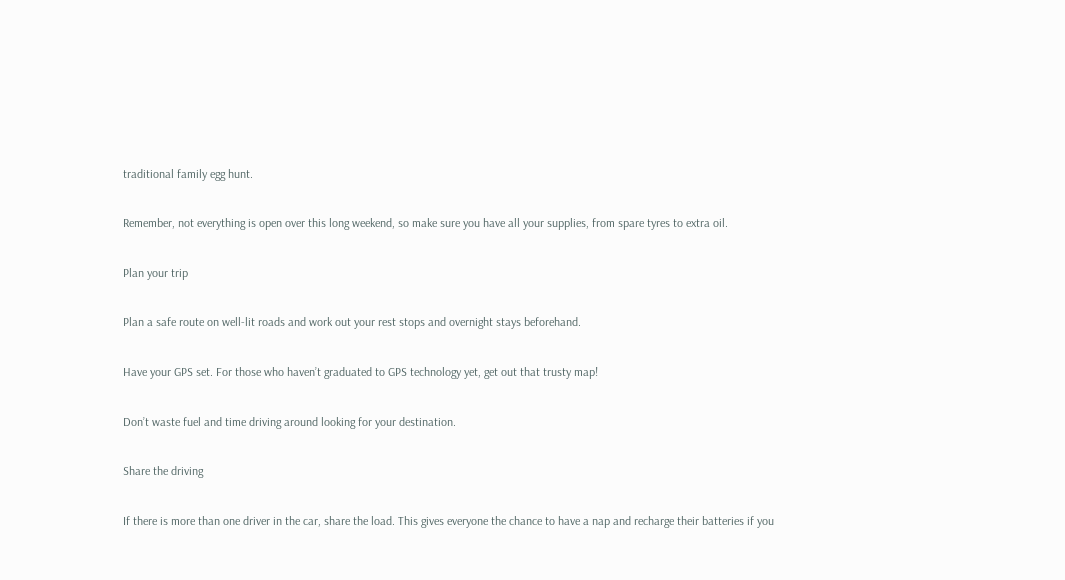traditional family egg hunt.

Remember, not everything is open over this long weekend, so make sure you have all your supplies, from spare tyres to extra oil.

Plan your trip

Plan a safe route on well-lit roads and work out your rest stops and overnight stays beforehand.

Have your GPS set. For those who haven’t graduated to GPS technology yet, get out that trusty map!

Don’t waste fuel and time driving around looking for your destination.

Share the driving

If there is more than one driver in the car, share the load. This gives everyone the chance to have a nap and recharge their batteries if you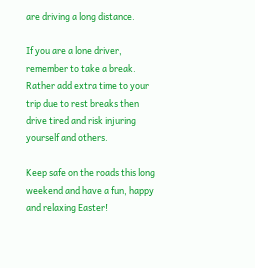are driving a long distance.

If you are a lone driver, remember to take a break. Rather add extra time to your trip due to rest breaks then drive tired and risk injuring yourself and others.

Keep safe on the roads this long weekend and have a fun, happy and relaxing Easter!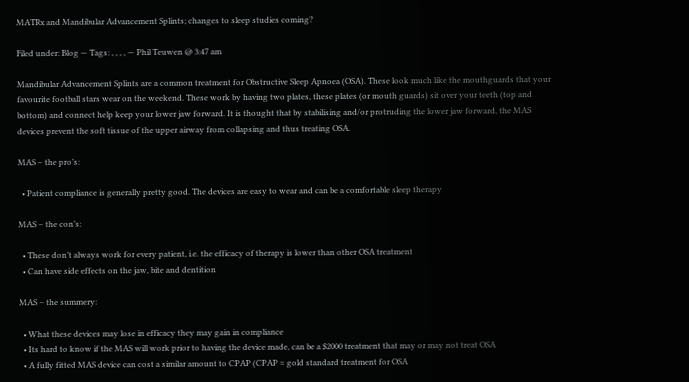MATRx and Mandibular Advancement Splints; changes to sleep studies coming?

Filed under: Blog — Tags: , , , , — Phil Teuwen @ 3:47 am

Mandibular Advancement Splints are a common treatment for Obstructive Sleep Apnoea (OSA). These look much like the mouthguards that your favourite football stars wear on the weekend. These work by having two plates, these plates (or mouth guards) sit over your teeth (top and bottom) and connect help keep your lower jaw forward. It is thought that by stabilising and/or protruding the lower jaw forward, the MAS devices prevent the soft tissue of the upper airway from collapsing and thus treating OSA.

MAS – the pro’s:

  • Patient compliance is generally pretty good. The devices are easy to wear and can be a comfortable sleep therapy

MAS – the con’s:

  • These don’t always work for every patient, i.e. the efficacy of therapy is lower than other OSA treatment
  • Can have side effects on the jaw, bite and dentition

MAS – the summery:

  • What these devices may lose in efficacy they may gain in compliance
  • Its hard to know if the MAS will work prior to having the device made, can be a $2000 treatment that may or may not treat OSA
  • A fully fitted MAS device can cost a similar amount to CPAP (CPAP = gold standard treatment for OSA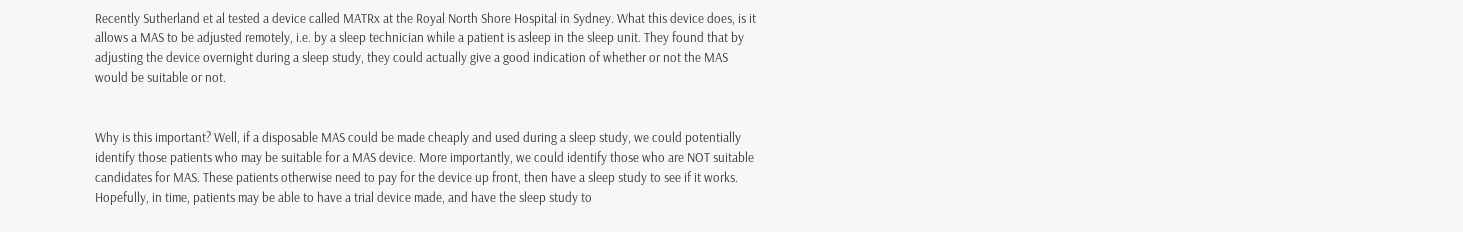Recently Sutherland et al tested a device called MATRx at the Royal North Shore Hospital in Sydney. What this device does, is it allows a MAS to be adjusted remotely, i.e. by a sleep technician while a patient is asleep in the sleep unit. They found that by adjusting the device overnight during a sleep study, they could actually give a good indication of whether or not the MAS would be suitable or not.


Why is this important? Well, if a disposable MAS could be made cheaply and used during a sleep study, we could potentially identify those patients who may be suitable for a MAS device. More importantly, we could identify those who are NOT suitable candidates for MAS. These patients otherwise need to pay for the device up front, then have a sleep study to see if it works. Hopefully, in time, patients may be able to have a trial device made, and have the sleep study to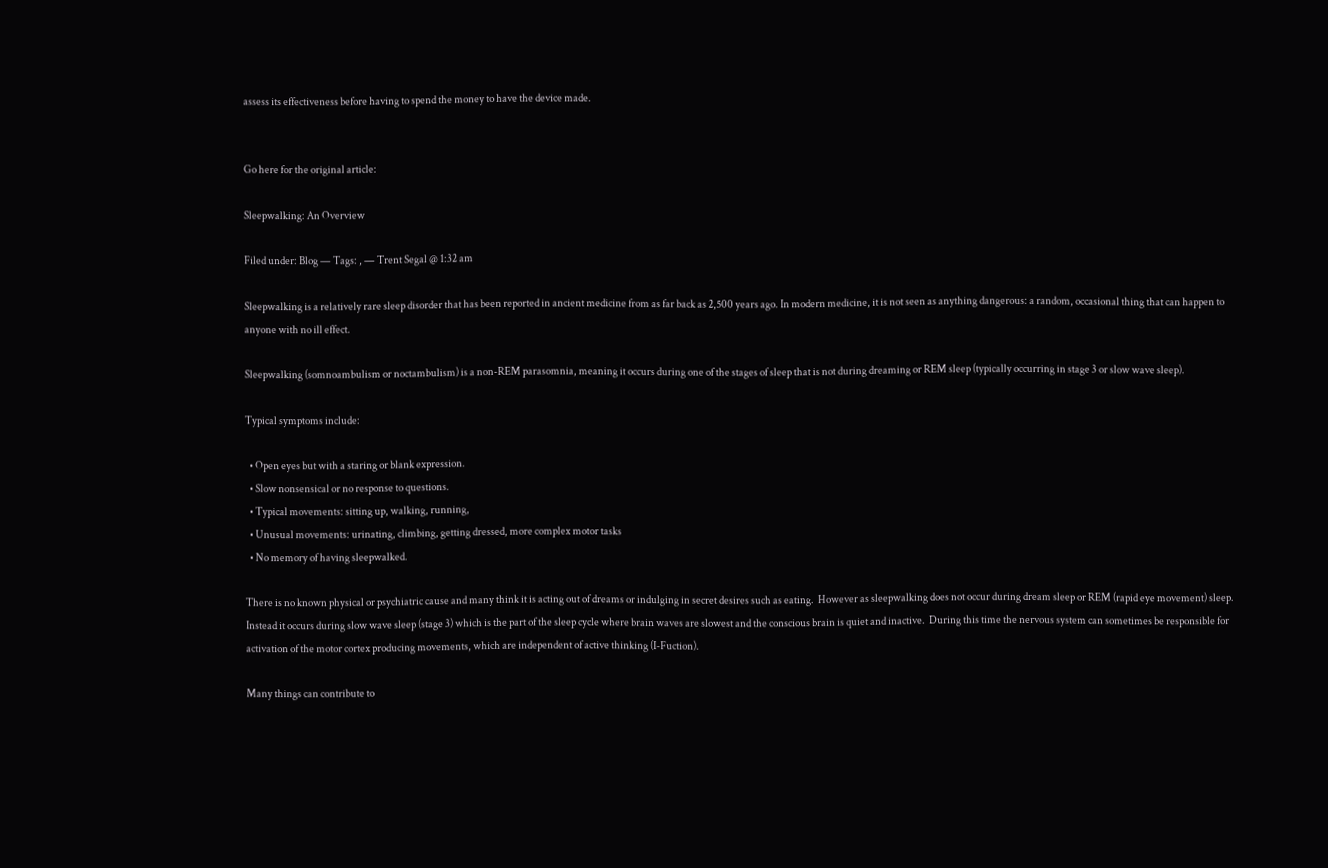assess its effectiveness before having to spend the money to have the device made.


Go here for the original article:

Sleepwalking: An Overview

Filed under: Blog — Tags: , — Trent Segal @ 1:32 am

Sleepwalking is a relatively rare sleep disorder that has been reported in ancient medicine from as far back as 2,500 years ago. In modern medicine, it is not seen as anything dangerous: a random, occasional thing that can happen to anyone with no ill effect.

Sleepwalking (somnoambulism or noctambulism) is a non-REM parasomnia, meaning it occurs during one of the stages of sleep that is not during dreaming or REM sleep (typically occurring in stage 3 or slow wave sleep).

Typical symptoms include:

  • Open eyes but with a staring or blank expression.
  • Slow nonsensical or no response to questions.
  • Typical movements: sitting up, walking, running,
  • Unusual movements: urinating, climbing, getting dressed, more complex motor tasks
  • No memory of having sleepwalked.

There is no known physical or psychiatric cause and many think it is acting out of dreams or indulging in secret desires such as eating.  However as sleepwalking does not occur during dream sleep or REM (rapid eye movement) sleep.  Instead it occurs during slow wave sleep (stage 3) which is the part of the sleep cycle where brain waves are slowest and the conscious brain is quiet and inactive.  During this time the nervous system can sometimes be responsible for activation of the motor cortex producing movements, which are independent of active thinking (I-Fuction).

Many things can contribute to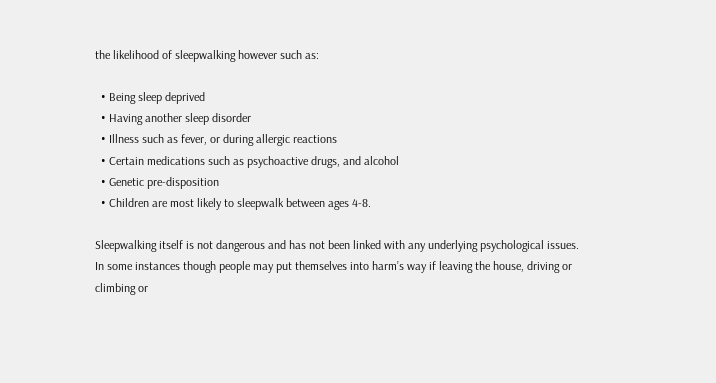the likelihood of sleepwalking however such as:

  • Being sleep deprived
  • Having another sleep disorder
  • Illness such as fever, or during allergic reactions
  • Certain medications such as psychoactive drugs, and alcohol
  • Genetic pre-disposition
  • Children are most likely to sleepwalk between ages 4-8.

Sleepwalking itself is not dangerous and has not been linked with any underlying psychological issues.  In some instances though people may put themselves into harm’s way if leaving the house, driving or climbing or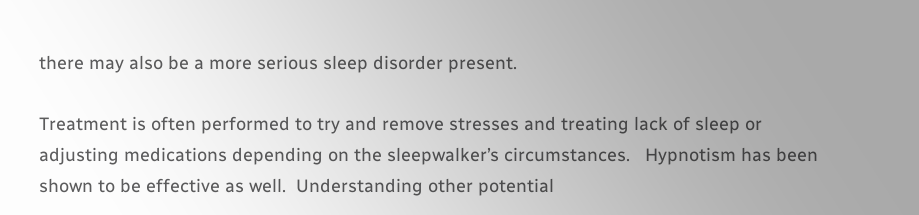there may also be a more serious sleep disorder present.

Treatment is often performed to try and remove stresses and treating lack of sleep or adjusting medications depending on the sleepwalker’s circumstances.   Hypnotism has been shown to be effective as well.  Understanding other potential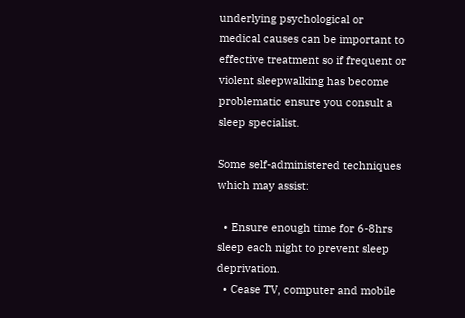underlying psychological or medical causes can be important to effective treatment so if frequent or violent sleepwalking has become problematic ensure you consult a sleep specialist.

Some self-administered techniques which may assist:

  • Ensure enough time for 6-8hrs sleep each night to prevent sleep deprivation.
  • Cease TV, computer and mobile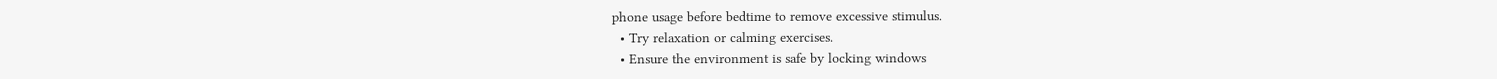phone usage before bedtime to remove excessive stimulus.
  • Try relaxation or calming exercises.
  • Ensure the environment is safe by locking windows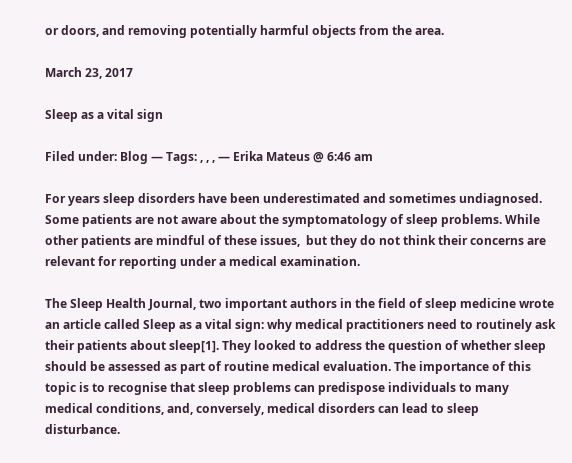or doors, and removing potentially harmful objects from the area.

March 23, 2017

Sleep as a vital sign

Filed under: Blog — Tags: , , , — Erika Mateus @ 6:46 am

For years sleep disorders have been underestimated and sometimes undiagnosed. Some patients are not aware about the symptomatology of sleep problems. While other patients are mindful of these issues,  but they do not think their concerns are relevant for reporting under a medical examination.

The Sleep Health Journal, two important authors in the field of sleep medicine wrote an article called Sleep as a vital sign: why medical practitioners need to routinely ask their patients about sleep[1]. They looked to address the question of whether sleep should be assessed as part of routine medical evaluation. The importance of this topic is to recognise that sleep problems can predispose individuals to many medical conditions, and, conversely, medical disorders can lead to sleep disturbance.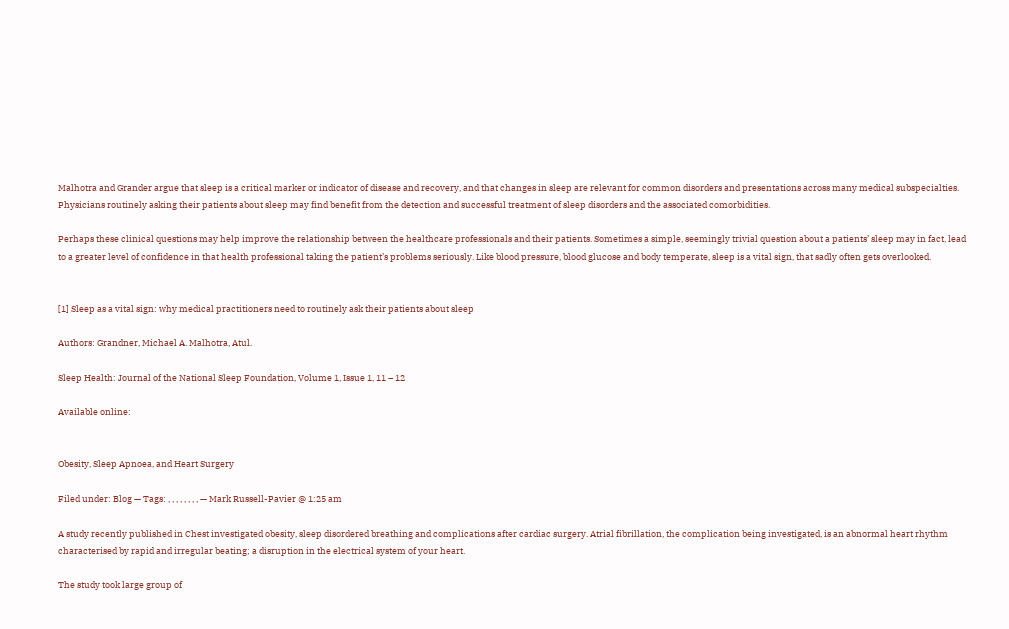Malhotra and Grander argue that sleep is a critical marker or indicator of disease and recovery, and that changes in sleep are relevant for common disorders and presentations across many medical subspecialties. Physicians routinely asking their patients about sleep may find benefit from the detection and successful treatment of sleep disorders and the associated comorbidities.

Perhaps these clinical questions may help improve the relationship between the healthcare professionals and their patients. Sometimes a simple, seemingly trivial question about a patients’ sleep may in fact, lead to a greater level of confidence in that health professional taking the patient’s problems seriously. Like blood pressure, blood glucose and body temperate, sleep is a vital sign, that sadly often gets overlooked.


[1] Sleep as a vital sign: why medical practitioners need to routinely ask their patients about sleep

Authors: Grandner, Michael A. Malhotra, Atul.

Sleep Health: Journal of the National Sleep Foundation, Volume 1, Issue 1, 11 – 12

Available online:


Obesity, Sleep Apnoea, and Heart Surgery

Filed under: Blog — Tags: , , , , , , , , — Mark Russell-Pavier @ 1:25 am

A study recently published in Chest investigated obesity, sleep disordered breathing and complications after cardiac surgery. Atrial fibrillation, the complication being investigated, is an abnormal heart rhythm characterised by rapid and irregular beating; a disruption in the electrical system of your heart.

The study took large group of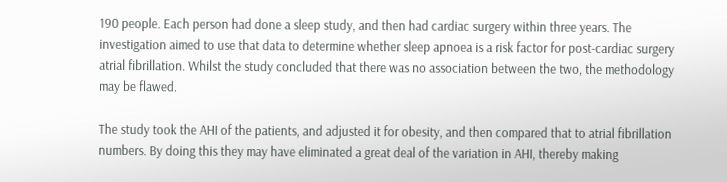190 people. Each person had done a sleep study, and then had cardiac surgery within three years. The investigation aimed to use that data to determine whether sleep apnoea is a risk factor for post-cardiac surgery atrial fibrillation. Whilst the study concluded that there was no association between the two, the methodology may be flawed.

The study took the AHI of the patients, and adjusted it for obesity, and then compared that to atrial fibrillation numbers. By doing this they may have eliminated a great deal of the variation in AHI, thereby making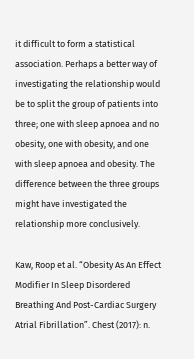it difficult to form a statistical association. Perhaps a better way of investigating the relationship would be to split the group of patients into three; one with sleep apnoea and no obesity, one with obesity, and one with sleep apnoea and obesity. The difference between the three groups might have investigated the relationship more conclusively.

Kaw, Roop et al. “Obesity As An Effect Modifier In Sleep Disordered Breathing And Post-Cardiac Surgery Atrial Fibrillation”. Chest (2017): n.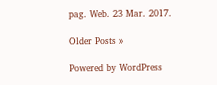pag. Web. 23 Mar. 2017.

Older Posts »

Powered by WordPress